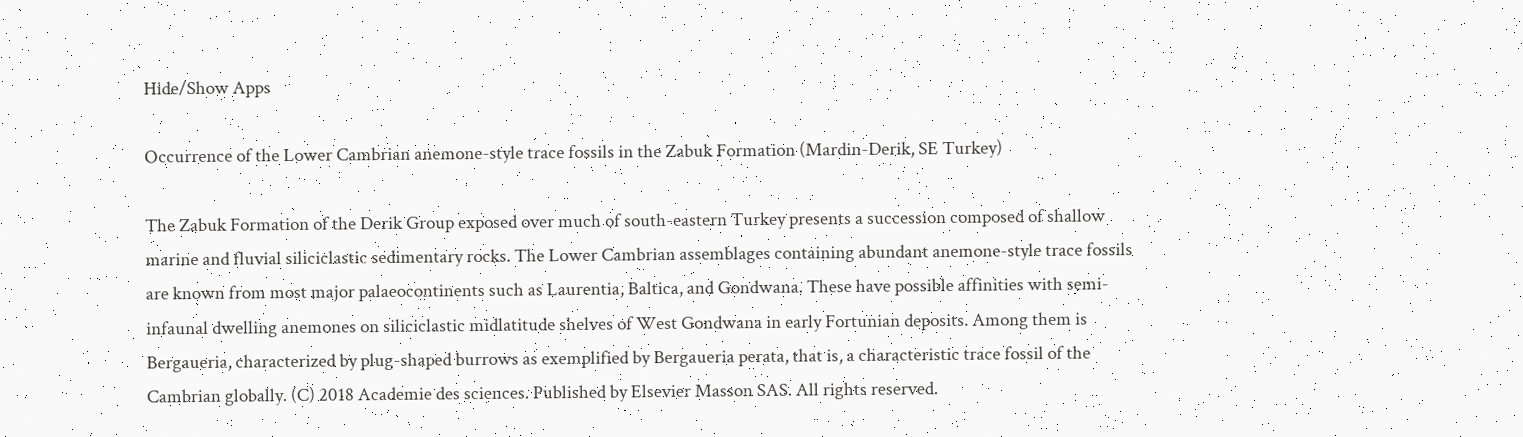Hide/Show Apps

Occurrence of the Lower Cambrian anemone-style trace fossils in the Zabuk Formation (Mardin-Derik, SE Turkey)

The Zabuk Formation of the Derik Group exposed over much of south-eastern Turkey presents a succession composed of shallow marine and fluvial siliciclastic sedimentary rocks. The Lower Cambrian assemblages containing abundant anemone-style trace fossils are known from most major palaeocontinents such as Laurentia, Baltica, and Gondwana. These have possible affinities with semi-infaunal dwelling anemones on siliciclastic midlatitude shelves of West Gondwana in early Fortunian deposits. Among them is Bergaueria, characterized by plug-shaped burrows as exemplified by Bergaueria perata, that is, a characteristic trace fossil of the Cambrian globally. (C) 2018 Academie des sciences. Published by Elsevier Masson SAS. All rights reserved.